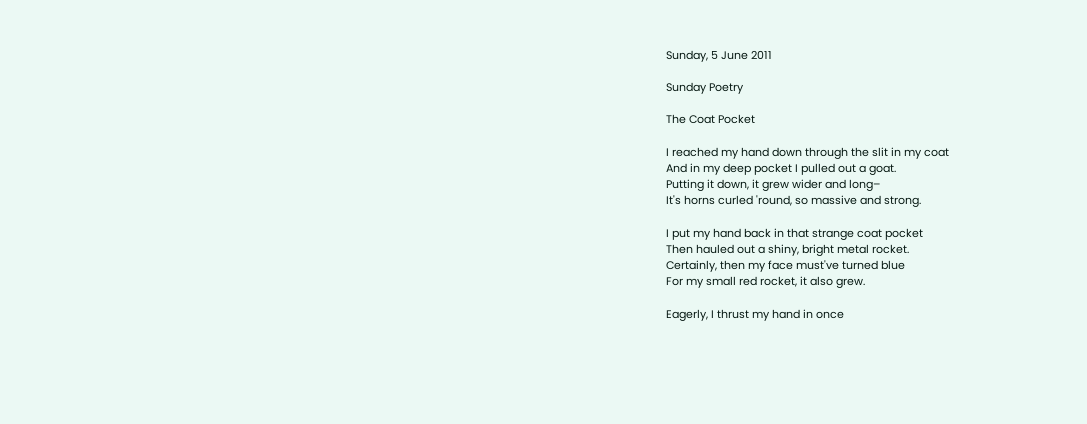Sunday, 5 June 2011

Sunday Poetry

The Coat Pocket

I reached my hand down through the slit in my coat
And in my deep pocket I pulled out a goat.
Putting it down, it grew wider and long–
It's horns curled 'round, so massive and strong.

I put my hand back in that strange coat pocket
Then hauled out a shiny, bright metal rocket.
Certainly, then my face must've turned blue
For my small red rocket, it also grew.

Eagerly, I thrust my hand in once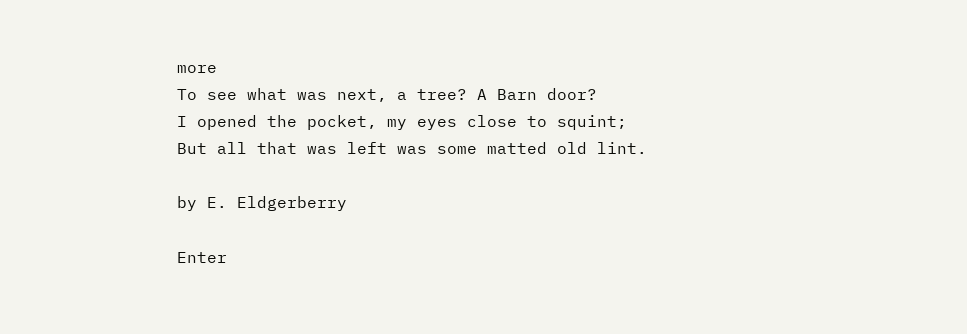more
To see what was next, a tree? A Barn door?
I opened the pocket, my eyes close to squint;
But all that was left was some matted old lint.

by E. Eldgerberry

Enter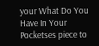your What Do You Have In Your Pocketses piece to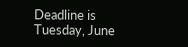Deadline is Tuesday, June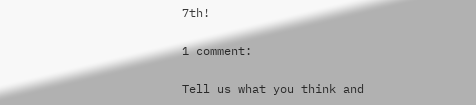7th!

1 comment:

Tell us what you think and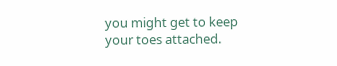you might get to keep your toes attached.